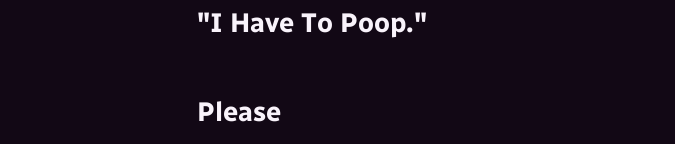"I Have To Poop."


Please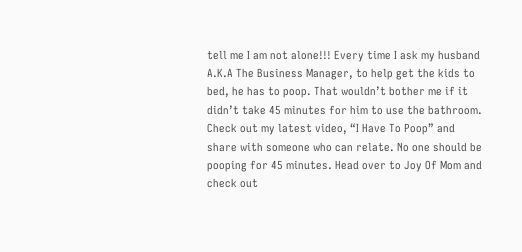tell me I am not alone!!! Every time I ask my husband A.K.A The Business Manager, to help get the kids to bed, he has to poop. That wouldn’t bother me if it didn’t take 45 minutes for him to use the bathroom. Check out my latest video, “I Have To Poop” and share with someone who can relate. No one should be pooping for 45 minutes. Head over to Joy Of Mom and check out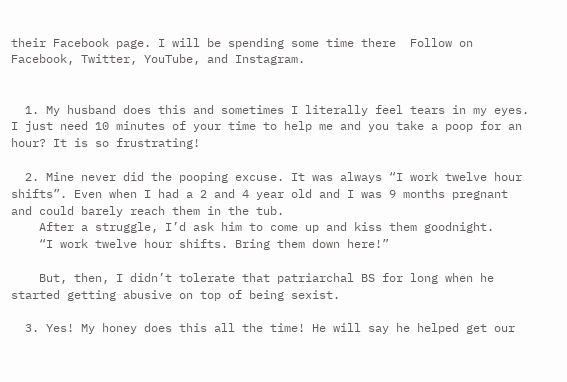their Facebook page. I will be spending some time there  Follow on Facebook, Twitter, YouTube, and Instagram.


  1. My husband does this and sometimes I literally feel tears in my eyes. I just need 10 minutes of your time to help me and you take a poop for an hour? It is so frustrating!

  2. Mine never did the pooping excuse. It was always “I work twelve hour shifts”. Even when I had a 2 and 4 year old and I was 9 months pregnant and could barely reach them in the tub.
    After a struggle, I’d ask him to come up and kiss them goodnight.
    “I work twelve hour shifts. Bring them down here!”

    But, then, I didn’t tolerate that patriarchal BS for long when he started getting abusive on top of being sexist.

  3. Yes! My honey does this all the time! He will say he helped get our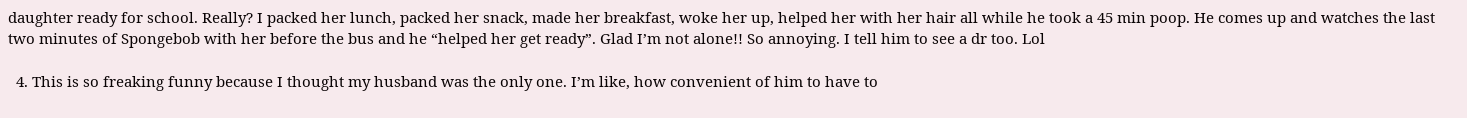daughter ready for school. Really? I packed her lunch, packed her snack, made her breakfast, woke her up, helped her with her hair all while he took a 45 min poop. He comes up and watches the last two minutes of Spongebob with her before the bus and he “helped her get ready”. Glad I’m not alone!! So annoying. I tell him to see a dr too. Lol

  4. This is so freaking funny because I thought my husband was the only one. I’m like, how convenient of him to have to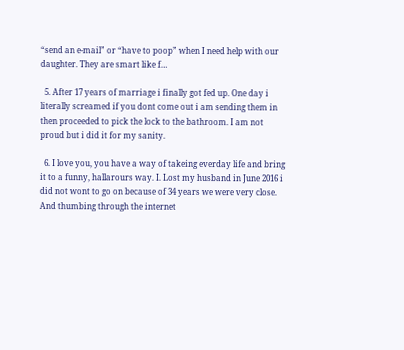“send an e-mail” or “have to poop” when I need help with our daughter. They are smart like f…

  5. After 17 years of marriage i finally got fed up. One day i literally screamed if you dont come out i am sending them in then proceeded to pick the lock to the bathroom. I am not proud but i did it for my sanity.

  6. I love you, you have a way of takeing everday life and bring it to a funny, hallarours way. I. Lost my husband in June 2016 i did not wont to go on because of 34 years we were very close. And thumbing through the internet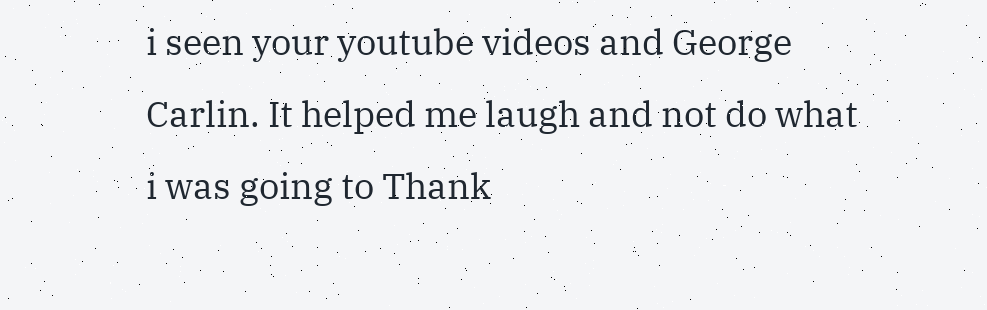i seen your youtube videos and George Carlin. It helped me laugh and not do what i was going to Thank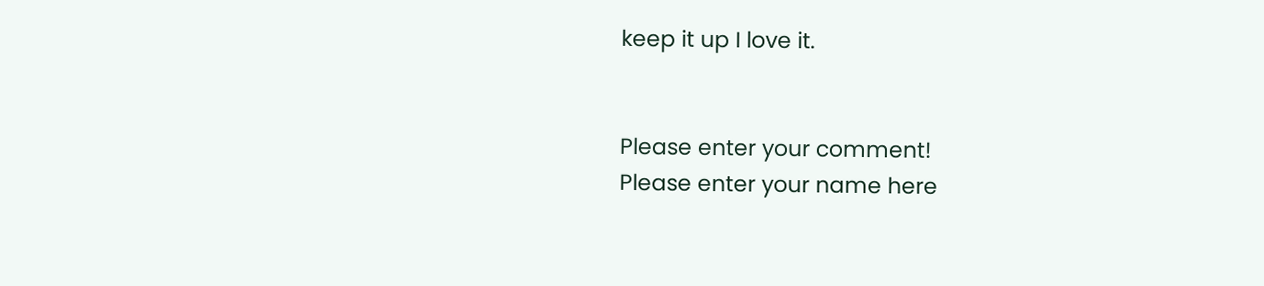keep it up I love it.


Please enter your comment!
Please enter your name here